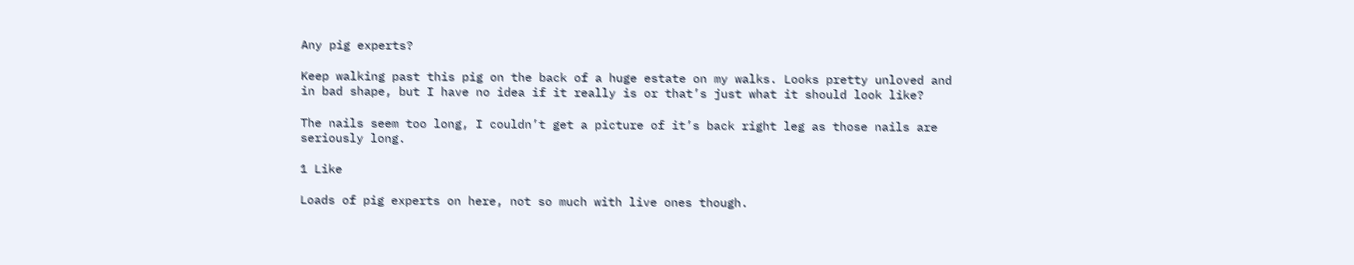Any pig experts?

Keep walking past this pig on the back of a huge estate on my walks. Looks pretty unloved and in bad shape, but I have no idea if it really is or that’s just what it should look like?

The nails seem too long, I couldn’t get a picture of it’s back right leg as those nails are seriously long.

1 Like

Loads of pig experts on here, not so much with live ones though.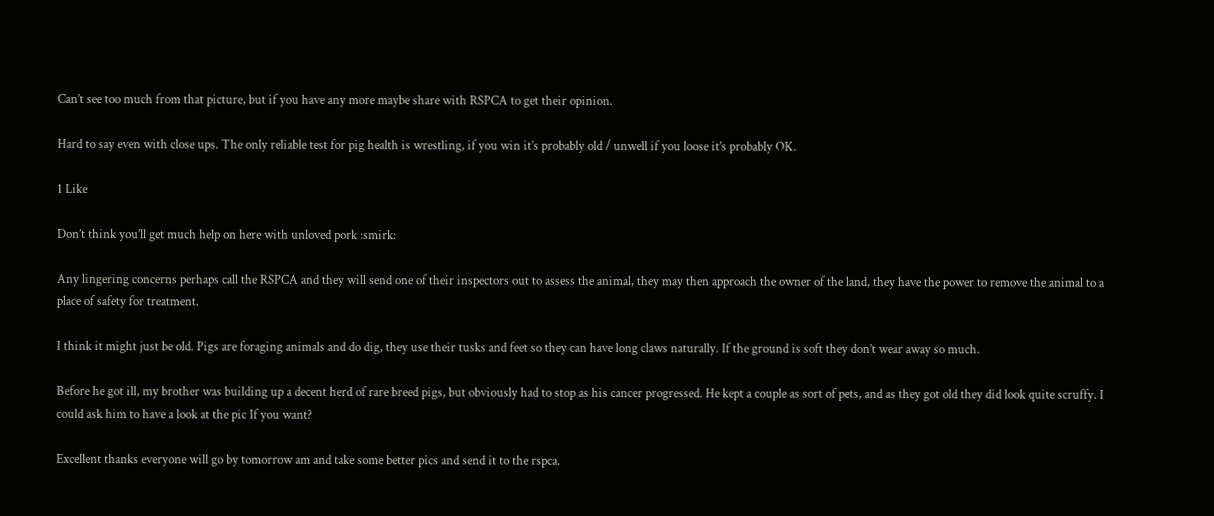Can’t see too much from that picture, but if you have any more maybe share with RSPCA to get their opinion.

Hard to say even with close ups. The only reliable test for pig health is wrestling, if you win it’s probably old / unwell if you loose it’s probably OK.

1 Like

Don’t think you’ll get much help on here with unloved pork :smirk:

Any lingering concerns perhaps call the RSPCA and they will send one of their inspectors out to assess the animal, they may then approach the owner of the land, they have the power to remove the animal to a place of safety for treatment.

I think it might just be old. Pigs are foraging animals and do dig, they use their tusks and feet so they can have long claws naturally. If the ground is soft they don’t wear away so much.

Before he got ill, my brother was building up a decent herd of rare breed pigs, but obviously had to stop as his cancer progressed. He kept a couple as sort of pets, and as they got old they did look quite scruffy. I could ask him to have a look at the pic If you want?

Excellent thanks everyone will go by tomorrow am and take some better pics and send it to the rspca.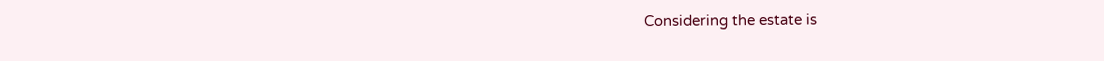Considering the estate is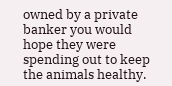owned by a private banker you would hope they were spending out to keep the animals healthy.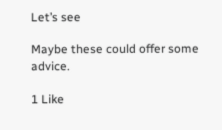Let’s see

Maybe these could offer some advice.

1 Like